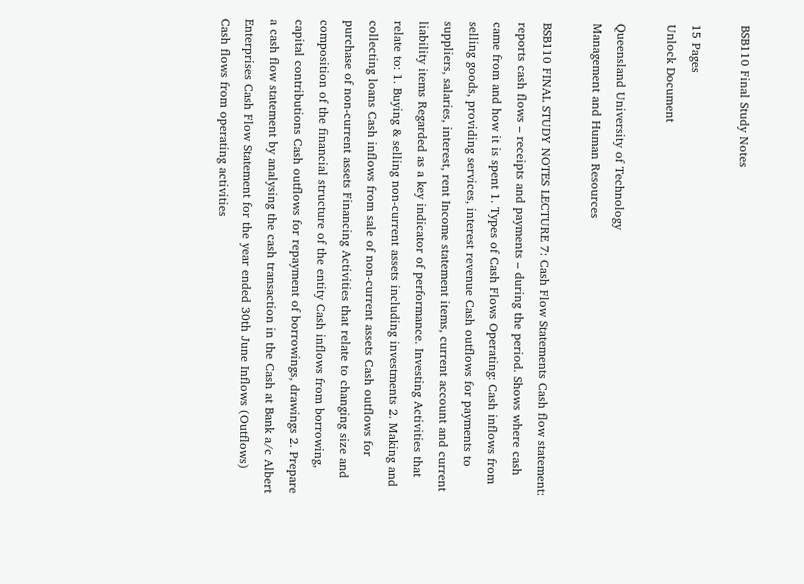BSB110 Final Study Notes

15 Pages
Unlock Document

Queensland University of Technology
Management and Human Resources

BSB110 FINAL STUDY NOTES LECTURE 7: Cash Flow Statements Cash flow statement: reports cash flows – receipts and payments – during the period. Shows where cash came from and how it is spent 1. Types of Cash Flows Operating: Cash inflows from selling goods, providing services, interest revenue Cash outflows for payments to suppliers, salaries, interest, rent Income statement items, current account and current liability items Regarded as a key indicator of performance. Investing Activities that relate to: 1. Buying & selling non-current assets including investments 2. Making and collecting loans Cash inflows from sale of non-current assets Cash outflows for purchase of non-current assets Financing Activities that relate to changing size and composition of the financial structure of the entity Cash inflows from borrowing, capital contributions Cash outflows for repayment of borrowings, drawings 2. Prepare a cash flow statement by analysing the cash transaction in the Cash at Bank a/c Albert Enterprises Cash Flow Statement for the year ended 30th June Inflows (Outflows) Cash flows from operating activities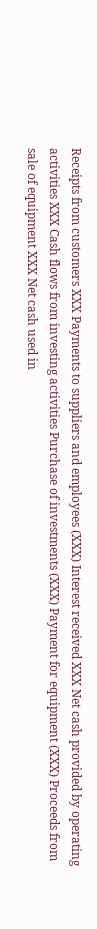Receipts from customers XXX Payments to suppliers and employees (XXX) Interest received XXX Net cash provided by operating activities XXX Cash flows from investing activities Purchase of investments (XXX) Payment for equipment (XXX) Proceeds from sale of equipment XXX Net cash used in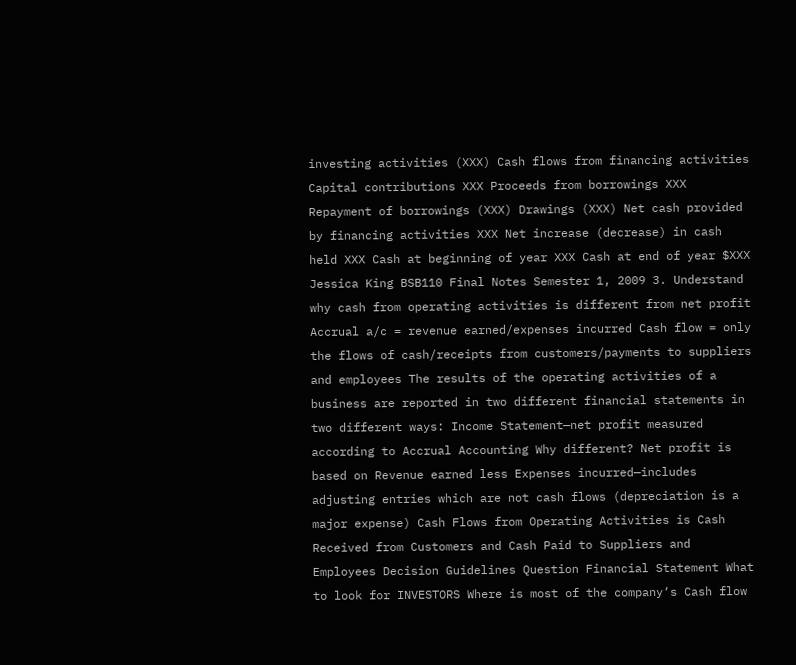investing activities (XXX) Cash flows from financing activities Capital contributions XXX Proceeds from borrowings XXX Repayment of borrowings (XXX) Drawings (XXX) Net cash provided by financing activities XXX Net increase (decrease) in cash held XXX Cash at beginning of year XXX Cash at end of year $XXX Jessica King BSB110 Final Notes Semester 1, 2009 3. Understand why cash from operating activities is different from net profit Accrual a/c = revenue earned/expenses incurred Cash flow = only the flows of cash/receipts from customers/payments to suppliers and employees The results of the operating activities of a business are reported in two different financial statements in two different ways: Income Statement—net profit measured according to Accrual Accounting Why different? Net profit is based on Revenue earned less Expenses incurred—includes adjusting entries which are not cash flows (depreciation is a major expense) Cash Flows from Operating Activities is Cash Received from Customers and Cash Paid to Suppliers and Employees Decision Guidelines Question Financial Statement What to look for INVESTORS Where is most of the company‘s Cash flow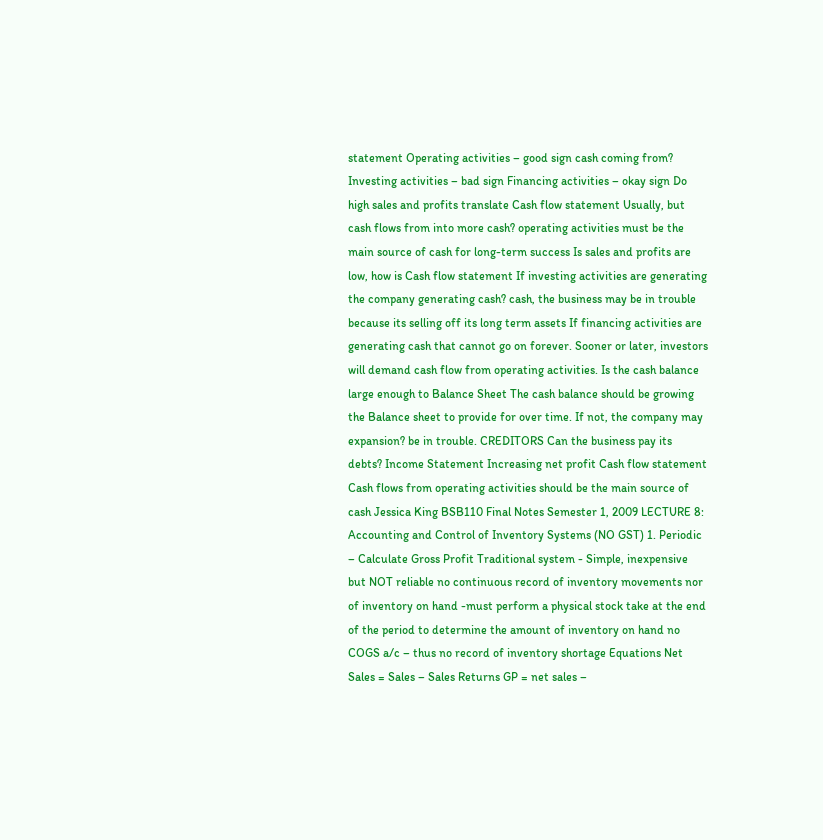statement Operating activities – good sign cash coming from? Investing activities – bad sign Financing activities – okay sign Do high sales and profits translate Cash flow statement Usually, but cash flows from into more cash? operating activities must be the main source of cash for long-term success Is sales and profits are low, how is Cash flow statement If investing activities are generating the company generating cash? cash, the business may be in trouble because its selling off its long term assets If financing activities are generating cash that cannot go on forever. Sooner or later, investors will demand cash flow from operating activities. Is the cash balance large enough to Balance Sheet The cash balance should be growing the Balance sheet to provide for over time. If not, the company may expansion? be in trouble. CREDITORS Can the business pay its debts? Income Statement Increasing net profit Cash flow statement Cash flows from operating activities should be the main source of cash Jessica King BSB110 Final Notes Semester 1, 2009 LECTURE 8: Accounting and Control of Inventory Systems (NO GST) 1. Periodic – Calculate Gross Profit Traditional system - Simple, inexpensive but NOT reliable no continuous record of inventory movements nor of inventory on hand -must perform a physical stock take at the end of the period to determine the amount of inventory on hand no COGS a/c – thus no record of inventory shortage Equations Net Sales = Sales – Sales Returns GP = net sales –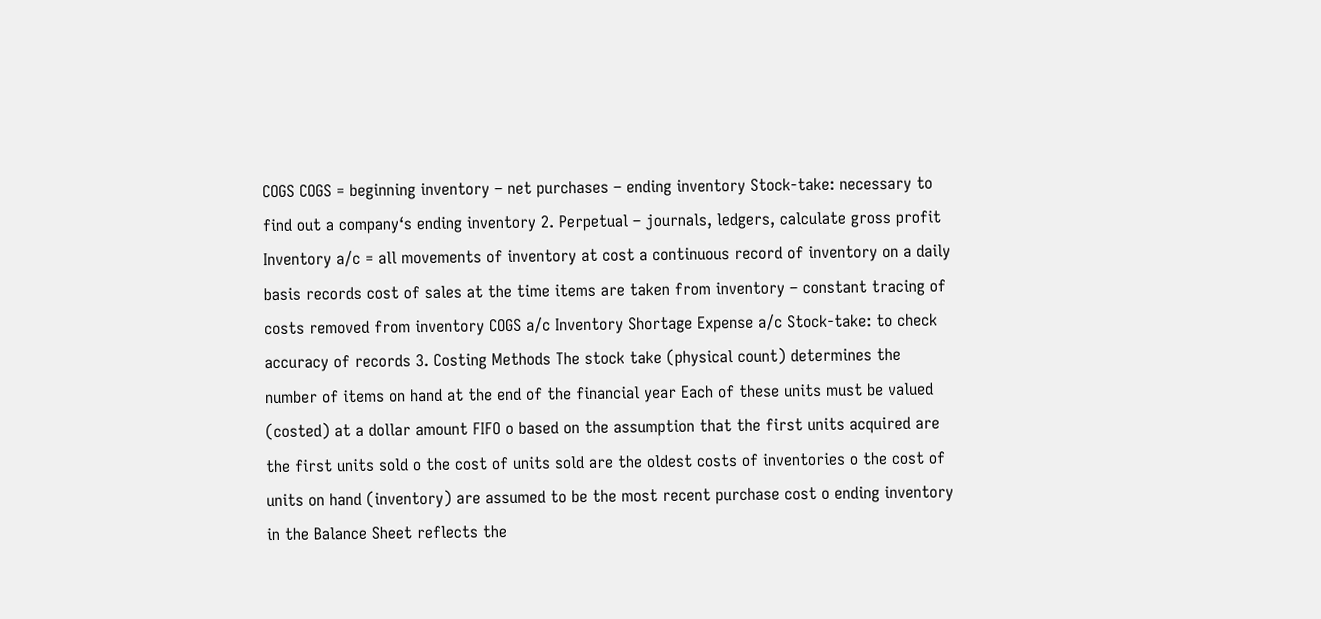COGS COGS = beginning inventory – net purchases – ending inventory Stock-take: necessary to find out a company‘s ending inventory 2. Perpetual – journals, ledgers, calculate gross profit Inventory a/c = all movements of inventory at cost a continuous record of inventory on a daily basis records cost of sales at the time items are taken from inventory – constant tracing of costs removed from inventory COGS a/c Inventory Shortage Expense a/c Stock-take: to check accuracy of records 3. Costing Methods The stock take (physical count) determines the number of items on hand at the end of the financial year Each of these units must be valued (costed) at a dollar amount FIFO o based on the assumption that the first units acquired are the first units sold o the cost of units sold are the oldest costs of inventories o the cost of units on hand (inventory) are assumed to be the most recent purchase cost o ending inventory in the Balance Sheet reflects the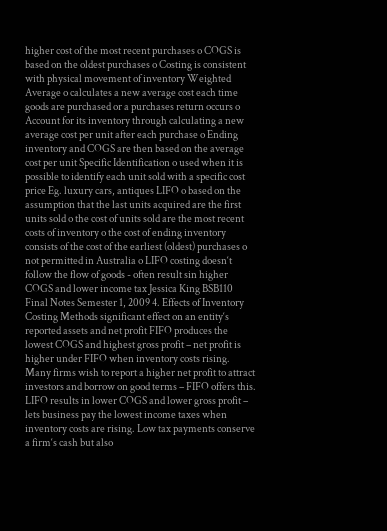higher cost of the most recent purchases o COGS is based on the oldest purchases o Costing is consistent with physical movement of inventory Weighted Average o calculates a new average cost each time goods are purchased or a purchases return occurs o Account for its inventory through calculating a new average cost per unit after each purchase o Ending inventory and COGS are then based on the average cost per unit Specific Identification o used when it is possible to identify each unit sold with a specific cost price Eg. luxury cars, antiques LIFO o based on the assumption that the last units acquired are the first units sold o the cost of units sold are the most recent costs of inventory o the cost of ending inventory consists of the cost of the earliest (oldest) purchases o not permitted in Australia o LIFO costing doesn‘t follow the flow of goods - often result sin higher COGS and lower income tax Jessica King BSB110 Final Notes Semester 1, 2009 4. Effects of Inventory Costing Methods significant effect on an entity‘s reported assets and net profit FIFO produces the lowest COGS and highest gross profit – net profit is higher under FIFO when inventory costs rising. Many firms wish to report a higher net profit to attract investors and borrow on good terms – FIFO offers this. LIFO results in lower COGS and lower gross profit – lets business pay the lowest income taxes when inventory costs are rising. Low tax payments conserve a firm‘s cash but also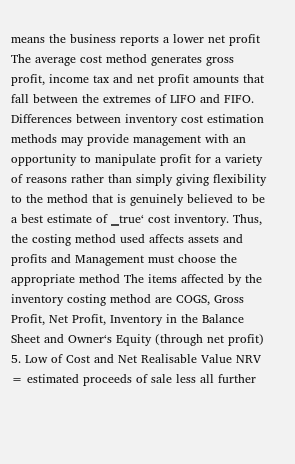means the business reports a lower net profit The average cost method generates gross profit, income tax and net profit amounts that fall between the extremes of LIFO and FIFO. Differences between inventory cost estimation methods may provide management with an opportunity to manipulate profit for a variety of reasons rather than simply giving flexibility to the method that is genuinely believed to be a best estimate of ‗true‘ cost inventory. Thus, the costing method used affects assets and profits and Management must choose the appropriate method The items affected by the inventory costing method are COGS, Gross Profit, Net Profit, Inventory in the Balance Sheet and Owner‘s Equity (through net profit) 5. Low of Cost and Net Realisable Value NRV = estimated proceeds of sale less all further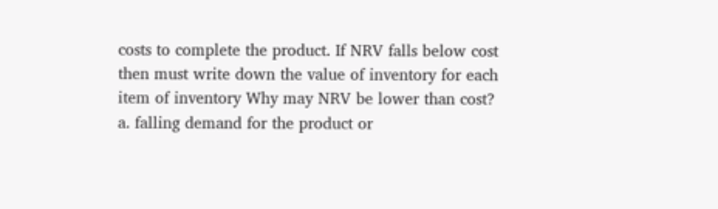costs to complete the product. If NRV falls below cost then must write down the value of inventory for each item of inventory Why may NRV be lower than cost? a. falling demand for the product or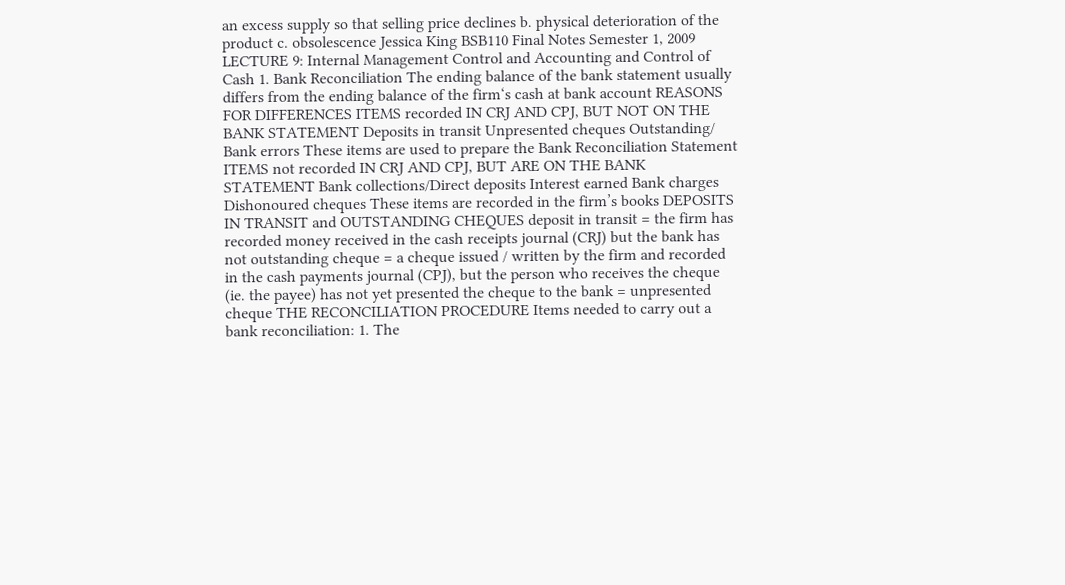an excess supply so that selling price declines b. physical deterioration of the product c. obsolescence Jessica King BSB110 Final Notes Semester 1, 2009 LECTURE 9: Internal Management Control and Accounting and Control of Cash 1. Bank Reconciliation The ending balance of the bank statement usually differs from the ending balance of the firm‘s cash at bank account REASONS FOR DIFFERENCES ITEMS recorded IN CRJ AND CPJ, BUT NOT ON THE BANK STATEMENT Deposits in transit Unpresented cheques Outstanding/ Bank errors These items are used to prepare the Bank Reconciliation Statement ITEMS not recorded IN CRJ AND CPJ, BUT ARE ON THE BANK STATEMENT Bank collections/Direct deposits Interest earned Bank charges Dishonoured cheques These items are recorded in the firm’s books DEPOSITS IN TRANSIT and OUTSTANDING CHEQUES deposit in transit = the firm has recorded money received in the cash receipts journal (CRJ) but the bank has not outstanding cheque = a cheque issued / written by the firm and recorded in the cash payments journal (CPJ), but the person who receives the cheque (ie. the payee) has not yet presented the cheque to the bank = unpresented cheque THE RECONCILIATION PROCEDURE Items needed to carry out a bank reconciliation: 1. The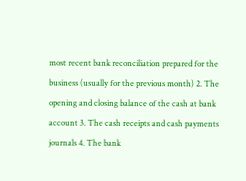most recent bank reconciliation prepared for the business (usually for the previous month) 2. The opening and closing balance of the cash at bank account 3. The cash receipts and cash payments journals 4. The bank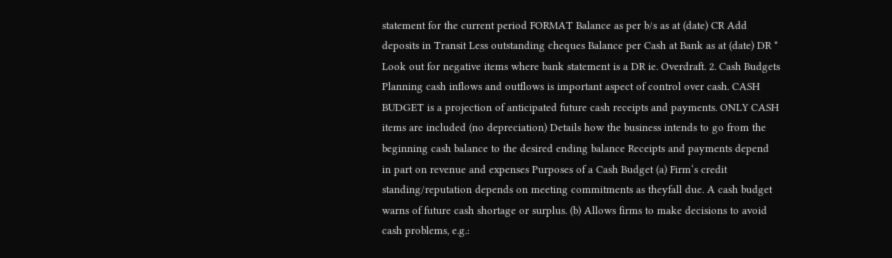statement for the current period FORMAT Balance as per b/s as at (date) CR Add deposits in Transit Less outstanding cheques Balance per Cash at Bank as at (date) DR * Look out for negative items where bank statement is a DR ie. Overdraft. 2. Cash Budgets Planning cash inflows and outflows is important aspect of control over cash. CASH BUDGET is a projection of anticipated future cash receipts and payments. ONLY CASH items are included (no depreciation) Details how the business intends to go from the beginning cash balance to the desired ending balance Receipts and payments depend in part on revenue and expenses Purposes of a Cash Budget (a) Firm‘s credit standing/reputation depends on meeting commitments as theyfall due. A cash budget warns of future cash shortage or surplus. (b) Allows firms to make decisions to avoid cash problems, e.g.: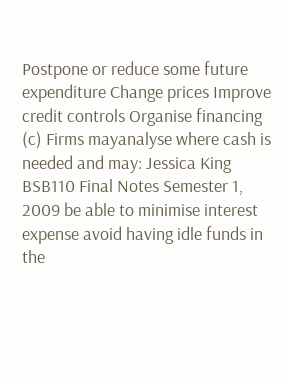Postpone or reduce some future expenditure Change prices Improve credit controls Organise financing (c) Firms mayanalyse where cash is needed and may: Jessica King BSB110 Final Notes Semester 1, 2009 be able to minimise interest expense avoid having idle funds in the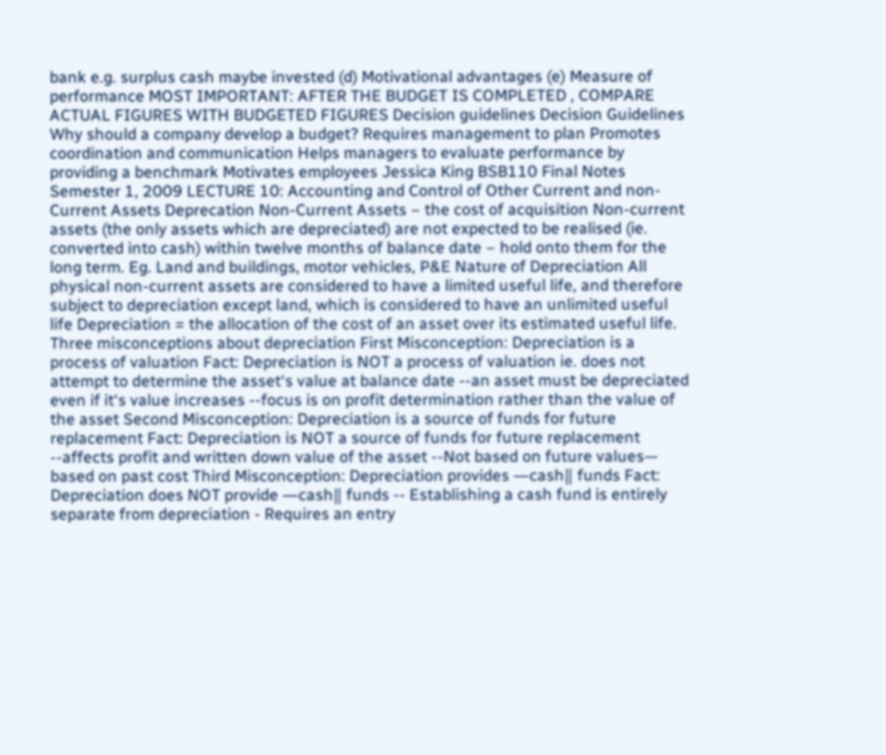bank e.g. surplus cash maybe invested (d) Motivational advantages (e) Measure of performance MOST IMPORTANT: AFTER THE BUDGET IS COMPLETED , COMPARE ACTUAL FIGURES WITH BUDGETED FIGURES Decision guidelines Decision Guidelines Why should a company develop a budget? Requires management to plan Promotes coordination and communication Helps managers to evaluate performance by providing a benchmark Motivates employees Jessica King BSB110 Final Notes Semester 1, 2009 LECTURE 10: Accounting and Control of Other Current and non-Current Assets Deprecation Non-Current Assets – the cost of acquisition Non-current assets (the only assets which are depreciated) are not expected to be realised (ie. converted into cash) within twelve months of balance date – hold onto them for the long term. Eg. Land and buildings, motor vehicles, P&E Nature of Depreciation All physical non-current assets are considered to have a limited useful life, and therefore subject to depreciation except land, which is considered to have an unlimited useful life Depreciation = the allocation of the cost of an asset over its estimated useful life. Three misconceptions about depreciation First Misconception: Depreciation is a process of valuation Fact: Depreciation is NOT a process of valuation ie. does not attempt to determine the asset‘s value at balance date --an asset must be depreciated even if it‘s value increases --focus is on profit determination rather than the value of the asset Second Misconception: Depreciation is a source of funds for future replacement Fact: Depreciation is NOT a source of funds for future replacement --affects profit and written down value of the asset --Not based on future values— based on past cost Third Misconception: Depreciation provides ―cash‖ funds Fact: Depreciation does NOT provide ―cash‖ funds -- Establishing a cash fund is entirely separate from depreciation - Requires an entry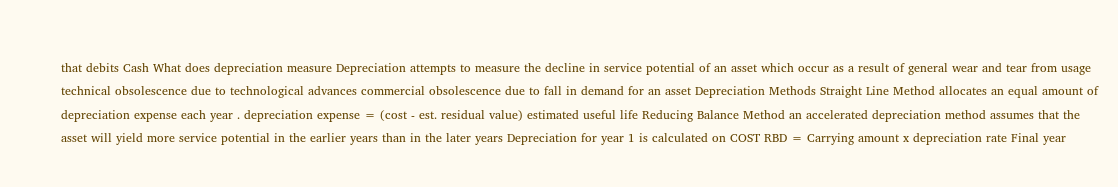that debits Cash What does depreciation measure Depreciation attempts to measure the decline in service potential of an asset which occur as a result of general wear and tear from usage technical obsolescence due to technological advances commercial obsolescence due to fall in demand for an asset Depreciation Methods Straight Line Method allocates an equal amount of depreciation expense each year . depreciation expense = (cost - est. residual value) estimated useful life Reducing Balance Method an accelerated depreciation method assumes that the asset will yield more service potential in the earlier years than in the later years Depreciation for year 1 is calculated on COST RBD = Carrying amount x depreciation rate Final year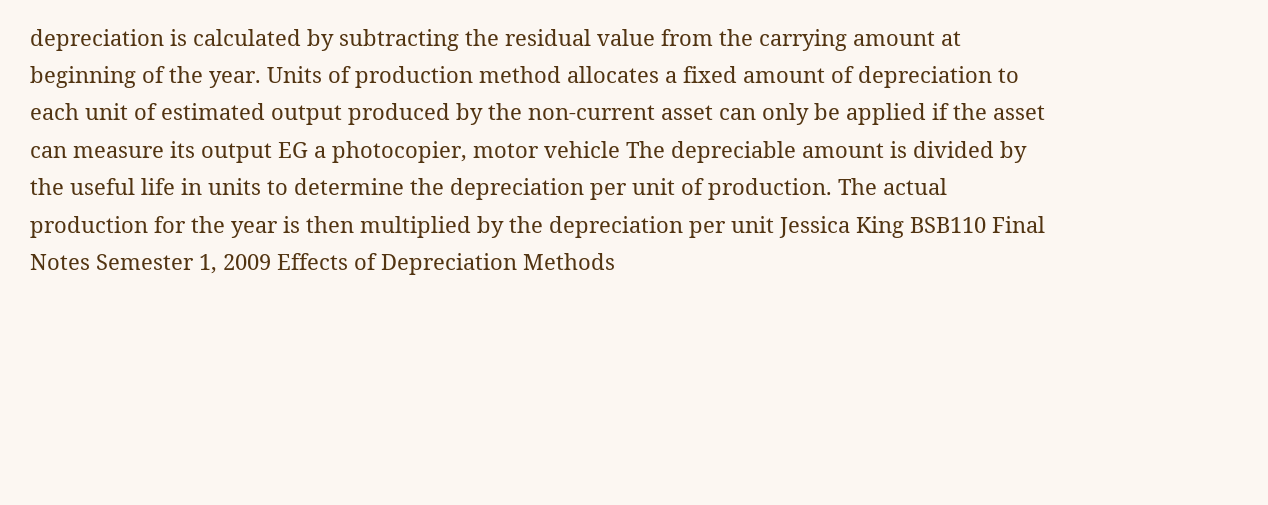depreciation is calculated by subtracting the residual value from the carrying amount at beginning of the year. Units of production method allocates a fixed amount of depreciation to each unit of estimated output produced by the non-current asset can only be applied if the asset can measure its output EG a photocopier, motor vehicle The depreciable amount is divided by the useful life in units to determine the depreciation per unit of production. The actual production for the year is then multiplied by the depreciation per unit Jessica King BSB110 Final Notes Semester 1, 2009 Effects of Depreciation Methods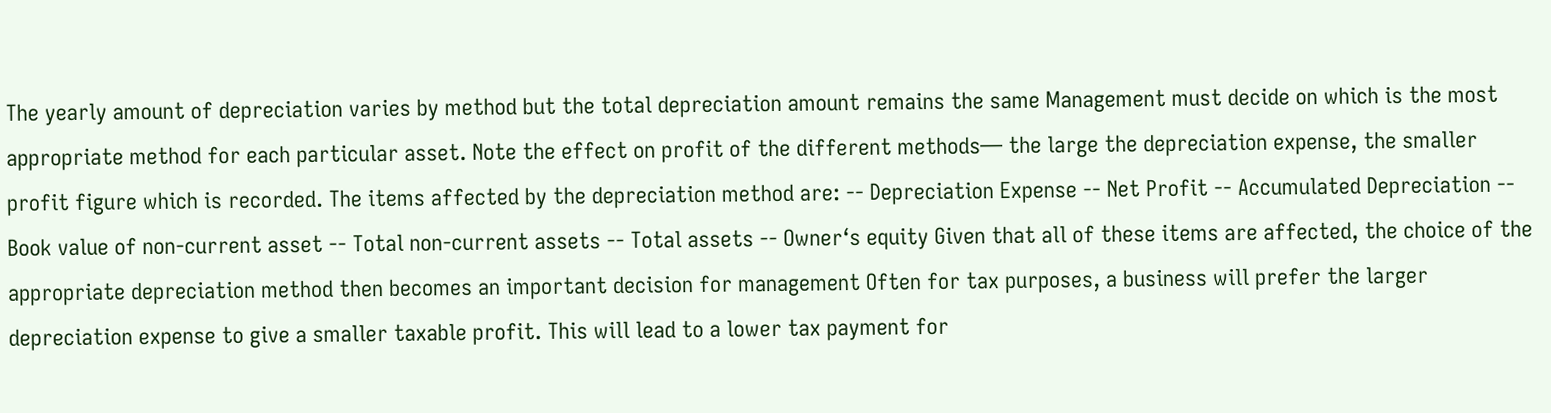The yearly amount of depreciation varies by method but the total depreciation amount remains the same Management must decide on which is the most appropriate method for each particular asset. Note the effect on profit of the different methods— the large the depreciation expense, the smaller profit figure which is recorded. The items affected by the depreciation method are: -- Depreciation Expense -- Net Profit -- Accumulated Depreciation -- Book value of non-current asset -- Total non-current assets -- Total assets -- Owner‘s equity Given that all of these items are affected, the choice of the appropriate depreciation method then becomes an important decision for management Often for tax purposes, a business will prefer the larger depreciation expense to give a smaller taxable profit. This will lead to a lower tax payment for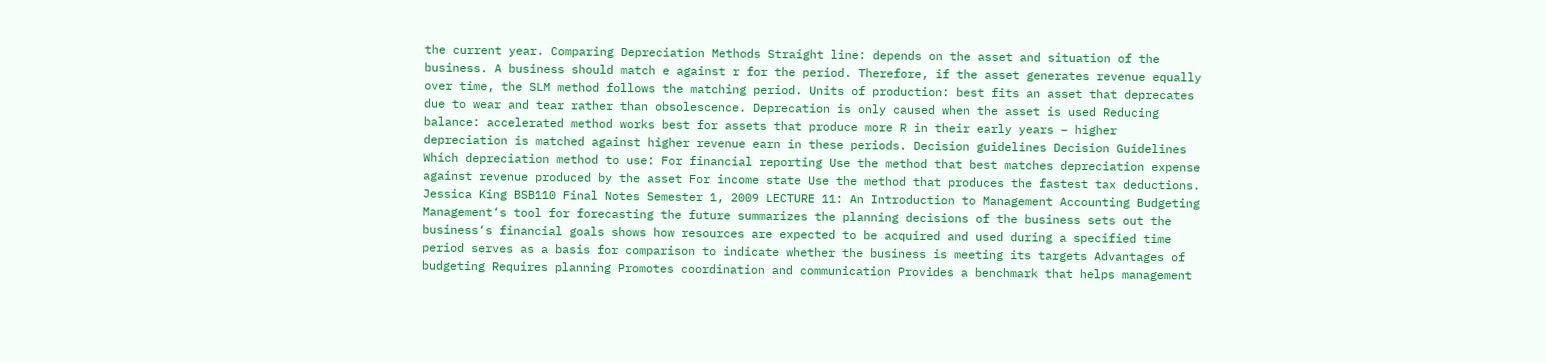the current year. Comparing Depreciation Methods Straight line: depends on the asset and situation of the business. A business should match e against r for the period. Therefore, if the asset generates revenue equally over time, the SLM method follows the matching period. Units of production: best fits an asset that deprecates due to wear and tear rather than obsolescence. Deprecation is only caused when the asset is used Reducing balance: accelerated method works best for assets that produce more R in their early years – higher depreciation is matched against higher revenue earn in these periods. Decision guidelines Decision Guidelines Which depreciation method to use: For financial reporting Use the method that best matches depreciation expense against revenue produced by the asset For income state Use the method that produces the fastest tax deductions. Jessica King BSB110 Final Notes Semester 1, 2009 LECTURE 11: An Introduction to Management Accounting Budgeting Management‘s tool for forecasting the future summarizes the planning decisions of the business sets out the business‘s financial goals shows how resources are expected to be acquired and used during a specified time period serves as a basis for comparison to indicate whether the business is meeting its targets Advantages of budgeting Requires planning Promotes coordination and communication Provides a benchmark that helps management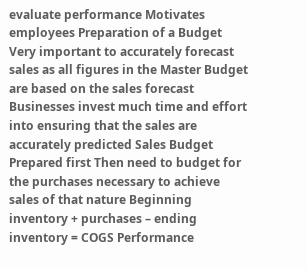evaluate performance Motivates employees Preparation of a Budget Very important to accurately forecast sales as all figures in the Master Budget are based on the sales forecast Businesses invest much time and effort into ensuring that the sales are accurately predicted Sales Budget Prepared first Then need to budget for the purchases necessary to achieve sales of that nature Beginning inventory + purchases – ending inventory = COGS Performance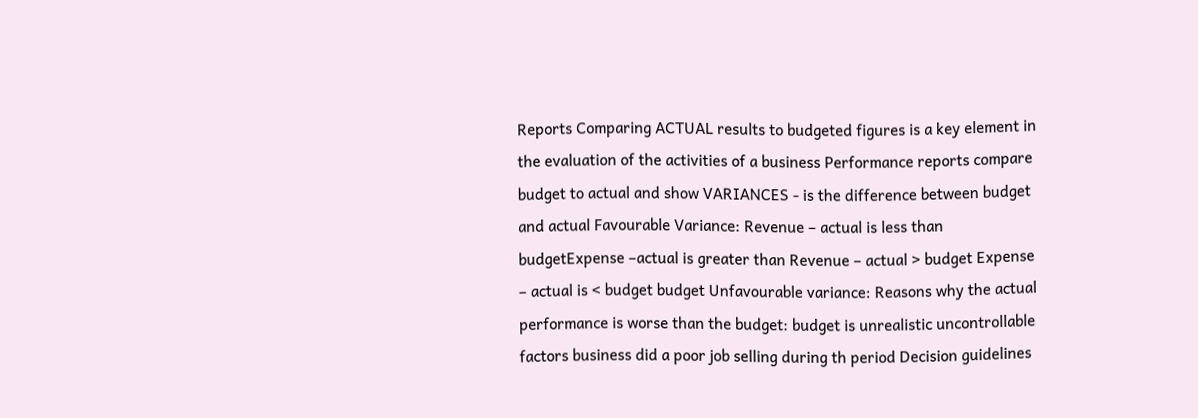Reports Comparing ACTUAL results to budgeted figures is a key element in the evaluation of the activities of a business Performance reports compare budget to actual and show VARIANCES - is the difference between budget and actual Favourable Variance: Revenue – actual is less than budgetExpense –actual is greater than Revenue – actual > budget Expense – actual is < budget budget Unfavourable variance: Reasons why the actual performance is worse than the budget: budget is unrealistic uncontrollable factors business did a poor job selling during th period Decision guidelines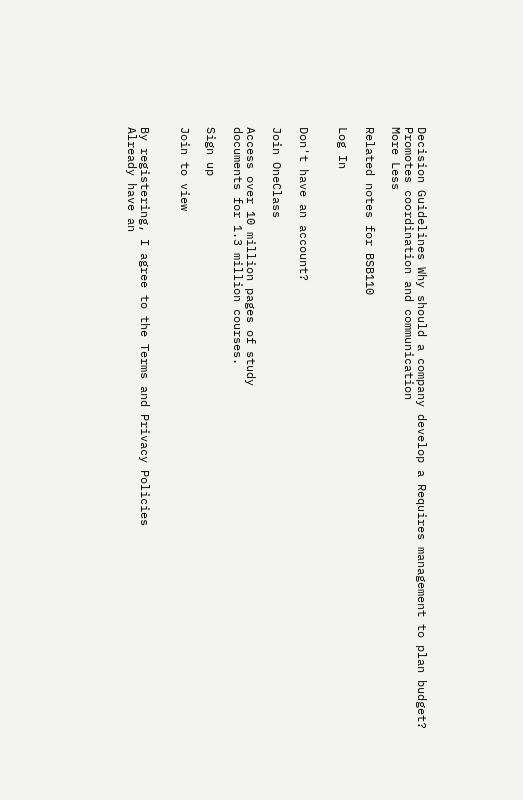Decision Guidelines Why should a company develop a Requires management to plan budget? Promotes coordination and communication
More Less

Related notes for BSB110

Log In


Don't have an account?

Join OneClass

Access over 10 million pages of study
documents for 1.3 million courses.

Sign up

Join to view


By registering, I agree to the Terms and Privacy Policies
Already have an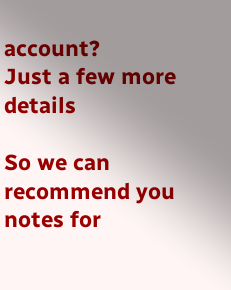account?
Just a few more details

So we can recommend you notes for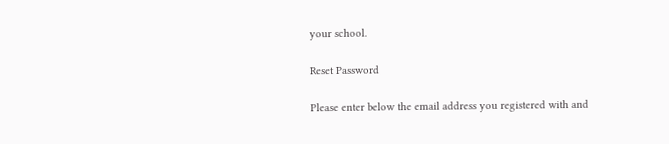your school.

Reset Password

Please enter below the email address you registered with and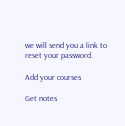we will send you a link to reset your password.

Add your courses

Get notes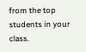from the top students in your class.